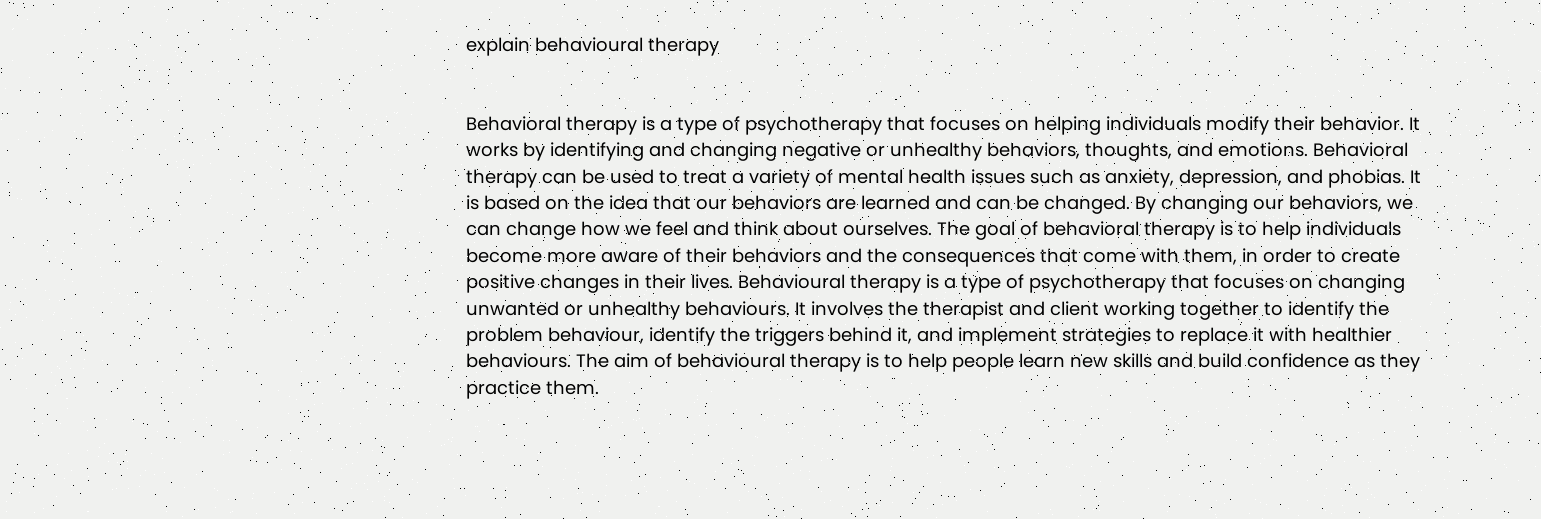explain behavioural therapy


Behavioral therapy is a type of psychotherapy that focuses on helping individuals modify their behavior. It works by identifying and changing negative or unhealthy behaviors, thoughts, and emotions. Behavioral therapy can be used to treat a variety of mental health issues such as anxiety, depression, and phobias. It is based on the idea that our behaviors are learned and can be changed. By changing our behaviors, we can change how we feel and think about ourselves. The goal of behavioral therapy is to help individuals become more aware of their behaviors and the consequences that come with them, in order to create positive changes in their lives. Behavioural therapy is a type of psychotherapy that focuses on changing unwanted or unhealthy behaviours. It involves the therapist and client working together to identify the problem behaviour, identify the triggers behind it, and implement strategies to replace it with healthier behaviours. The aim of behavioural therapy is to help people learn new skills and build confidence as they practice them.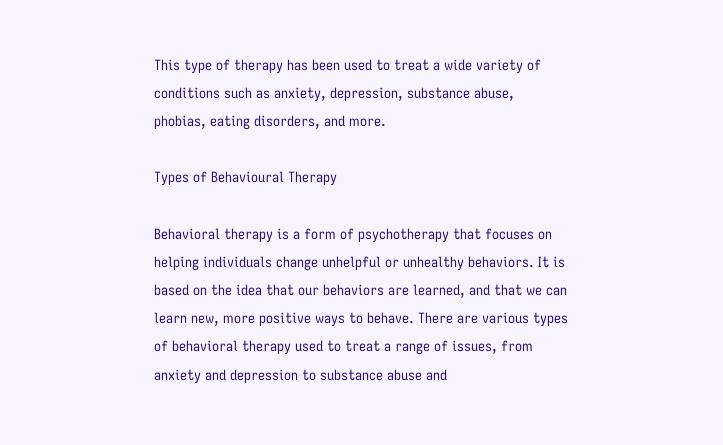This type of therapy has been used to treat a wide variety of conditions such as anxiety, depression, substance abuse, phobias, eating disorders, and more.

Types of Behavioural Therapy

Behavioral therapy is a form of psychotherapy that focuses on helping individuals change unhelpful or unhealthy behaviors. It is based on the idea that our behaviors are learned, and that we can learn new, more positive ways to behave. There are various types of behavioral therapy used to treat a range of issues, from anxiety and depression to substance abuse and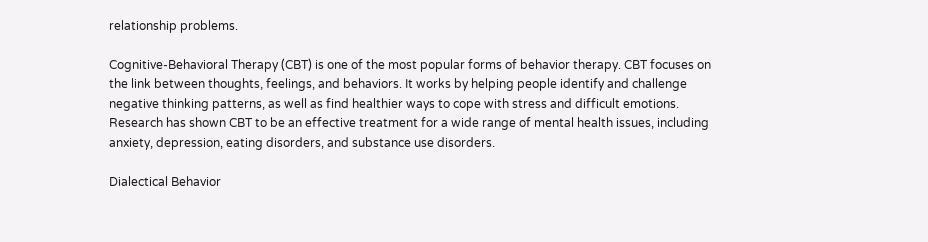relationship problems.

Cognitive-Behavioral Therapy (CBT) is one of the most popular forms of behavior therapy. CBT focuses on the link between thoughts, feelings, and behaviors. It works by helping people identify and challenge negative thinking patterns, as well as find healthier ways to cope with stress and difficult emotions. Research has shown CBT to be an effective treatment for a wide range of mental health issues, including anxiety, depression, eating disorders, and substance use disorders.

Dialectical Behavior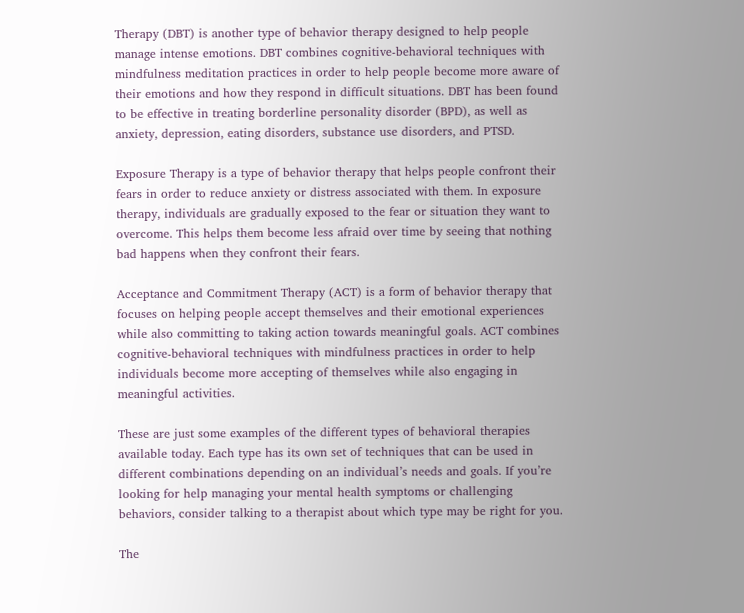Therapy (DBT) is another type of behavior therapy designed to help people manage intense emotions. DBT combines cognitive-behavioral techniques with mindfulness meditation practices in order to help people become more aware of their emotions and how they respond in difficult situations. DBT has been found to be effective in treating borderline personality disorder (BPD), as well as anxiety, depression, eating disorders, substance use disorders, and PTSD.

Exposure Therapy is a type of behavior therapy that helps people confront their fears in order to reduce anxiety or distress associated with them. In exposure therapy, individuals are gradually exposed to the fear or situation they want to overcome. This helps them become less afraid over time by seeing that nothing bad happens when they confront their fears.

Acceptance and Commitment Therapy (ACT) is a form of behavior therapy that focuses on helping people accept themselves and their emotional experiences while also committing to taking action towards meaningful goals. ACT combines cognitive-behavioral techniques with mindfulness practices in order to help individuals become more accepting of themselves while also engaging in meaningful activities.

These are just some examples of the different types of behavioral therapies available today. Each type has its own set of techniques that can be used in different combinations depending on an individual’s needs and goals. If you’re looking for help managing your mental health symptoms or challenging behaviors, consider talking to a therapist about which type may be right for you.

The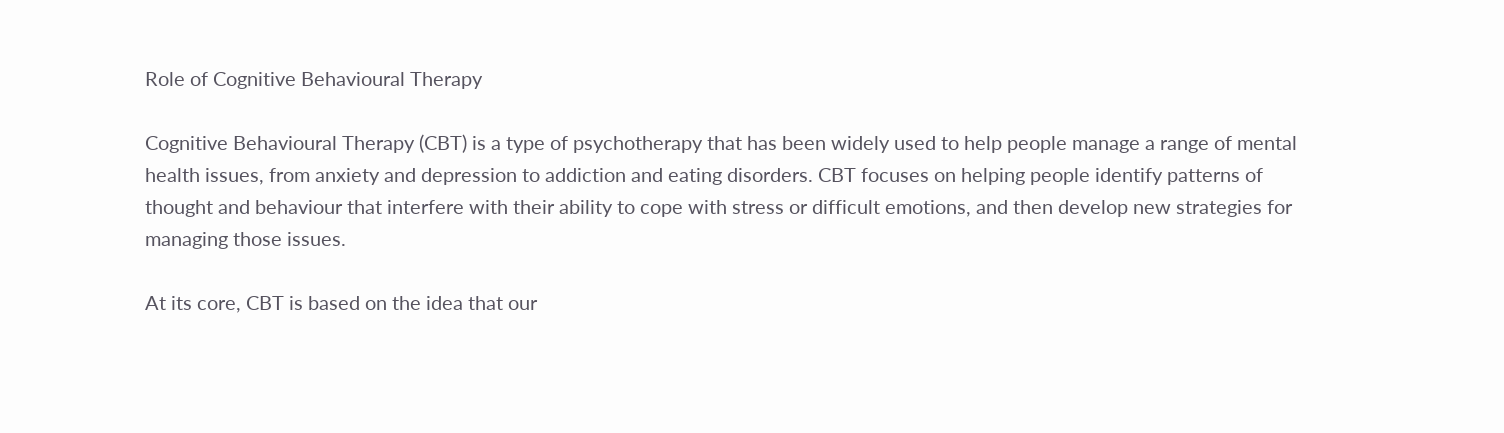Role of Cognitive Behavioural Therapy

Cognitive Behavioural Therapy (CBT) is a type of psychotherapy that has been widely used to help people manage a range of mental health issues, from anxiety and depression to addiction and eating disorders. CBT focuses on helping people identify patterns of thought and behaviour that interfere with their ability to cope with stress or difficult emotions, and then develop new strategies for managing those issues.

At its core, CBT is based on the idea that our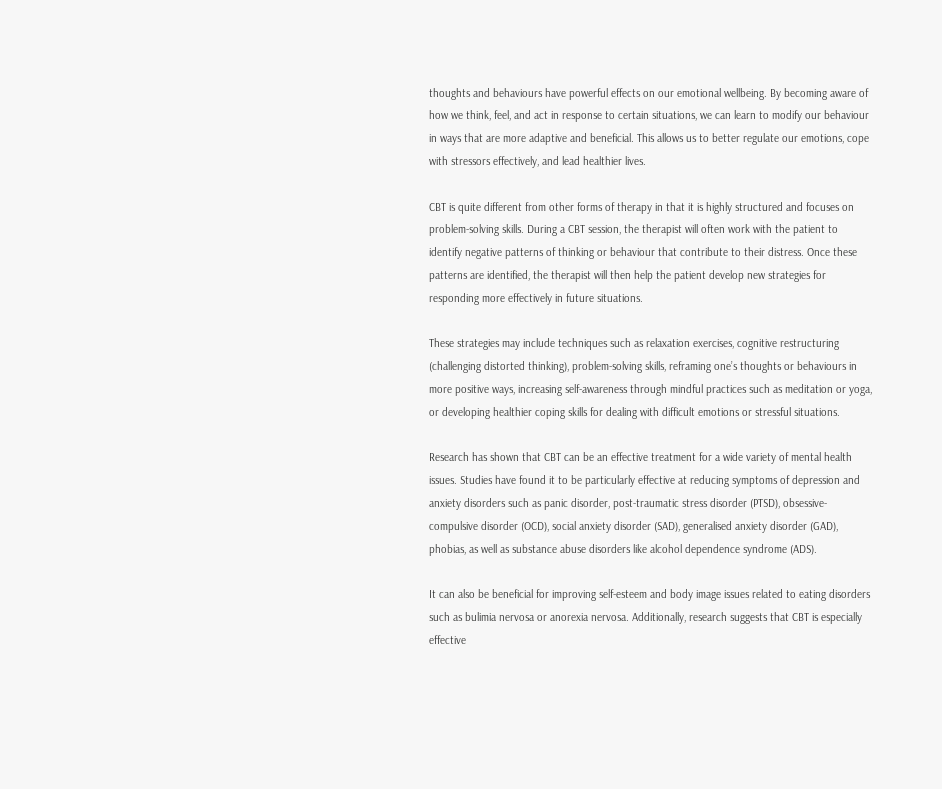thoughts and behaviours have powerful effects on our emotional wellbeing. By becoming aware of how we think, feel, and act in response to certain situations, we can learn to modify our behaviour in ways that are more adaptive and beneficial. This allows us to better regulate our emotions, cope with stressors effectively, and lead healthier lives.

CBT is quite different from other forms of therapy in that it is highly structured and focuses on problem-solving skills. During a CBT session, the therapist will often work with the patient to identify negative patterns of thinking or behaviour that contribute to their distress. Once these patterns are identified, the therapist will then help the patient develop new strategies for responding more effectively in future situations.

These strategies may include techniques such as relaxation exercises, cognitive restructuring (challenging distorted thinking), problem-solving skills, reframing one’s thoughts or behaviours in more positive ways, increasing self-awareness through mindful practices such as meditation or yoga, or developing healthier coping skills for dealing with difficult emotions or stressful situations.

Research has shown that CBT can be an effective treatment for a wide variety of mental health issues. Studies have found it to be particularly effective at reducing symptoms of depression and anxiety disorders such as panic disorder, post-traumatic stress disorder (PTSD), obsessive-compulsive disorder (OCD), social anxiety disorder (SAD), generalised anxiety disorder (GAD), phobias, as well as substance abuse disorders like alcohol dependence syndrome (ADS).

It can also be beneficial for improving self-esteem and body image issues related to eating disorders such as bulimia nervosa or anorexia nervosa. Additionally, research suggests that CBT is especially effective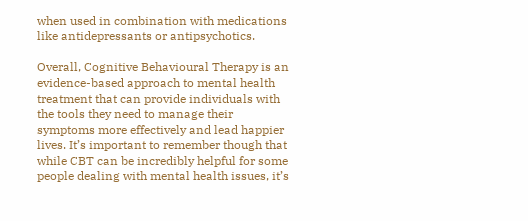when used in combination with medications like antidepressants or antipsychotics.

Overall, Cognitive Behavioural Therapy is an evidence-based approach to mental health treatment that can provide individuals with the tools they need to manage their symptoms more effectively and lead happier lives. It’s important to remember though that while CBT can be incredibly helpful for some people dealing with mental health issues, it’s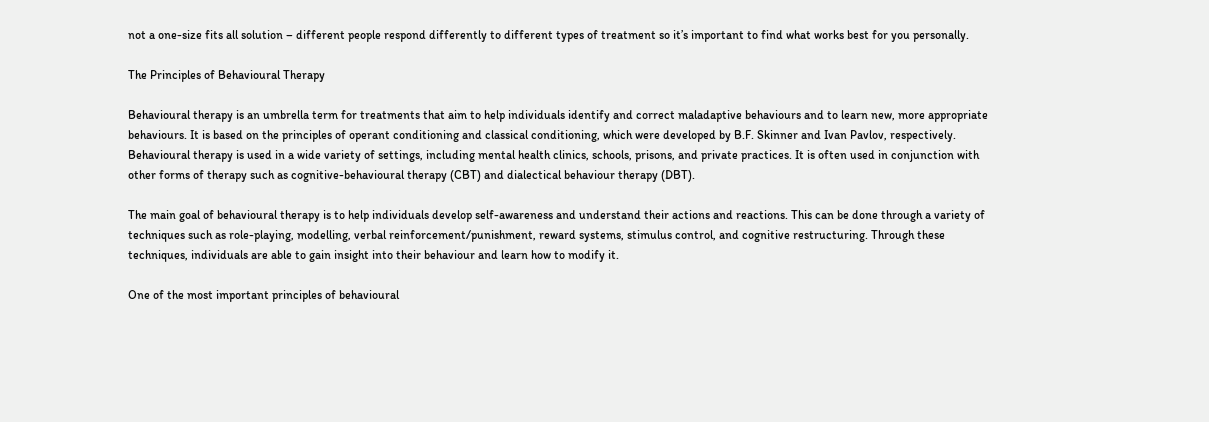not a one-size fits all solution – different people respond differently to different types of treatment so it’s important to find what works best for you personally.

The Principles of Behavioural Therapy

Behavioural therapy is an umbrella term for treatments that aim to help individuals identify and correct maladaptive behaviours and to learn new, more appropriate behaviours. It is based on the principles of operant conditioning and classical conditioning, which were developed by B.F. Skinner and Ivan Pavlov, respectively. Behavioural therapy is used in a wide variety of settings, including mental health clinics, schools, prisons, and private practices. It is often used in conjunction with other forms of therapy such as cognitive-behavioural therapy (CBT) and dialectical behaviour therapy (DBT).

The main goal of behavioural therapy is to help individuals develop self-awareness and understand their actions and reactions. This can be done through a variety of techniques such as role-playing, modelling, verbal reinforcement/punishment, reward systems, stimulus control, and cognitive restructuring. Through these techniques, individuals are able to gain insight into their behaviour and learn how to modify it.

One of the most important principles of behavioural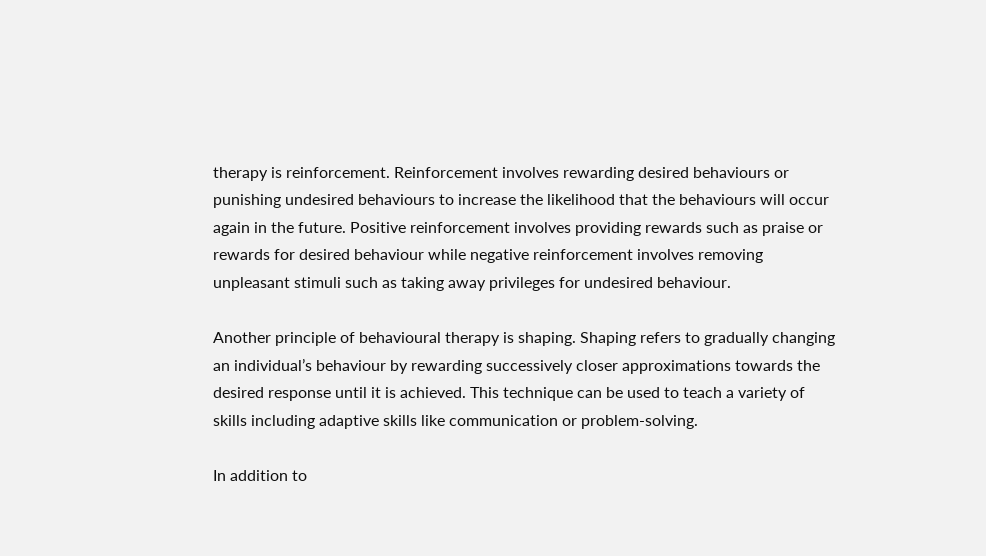therapy is reinforcement. Reinforcement involves rewarding desired behaviours or punishing undesired behaviours to increase the likelihood that the behaviours will occur again in the future. Positive reinforcement involves providing rewards such as praise or rewards for desired behaviour while negative reinforcement involves removing unpleasant stimuli such as taking away privileges for undesired behaviour.

Another principle of behavioural therapy is shaping. Shaping refers to gradually changing an individual’s behaviour by rewarding successively closer approximations towards the desired response until it is achieved. This technique can be used to teach a variety of skills including adaptive skills like communication or problem-solving.

In addition to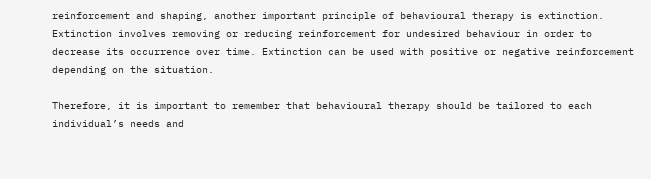reinforcement and shaping, another important principle of behavioural therapy is extinction. Extinction involves removing or reducing reinforcement for undesired behaviour in order to decrease its occurrence over time. Extinction can be used with positive or negative reinforcement depending on the situation.

Therefore, it is important to remember that behavioural therapy should be tailored to each individual’s needs and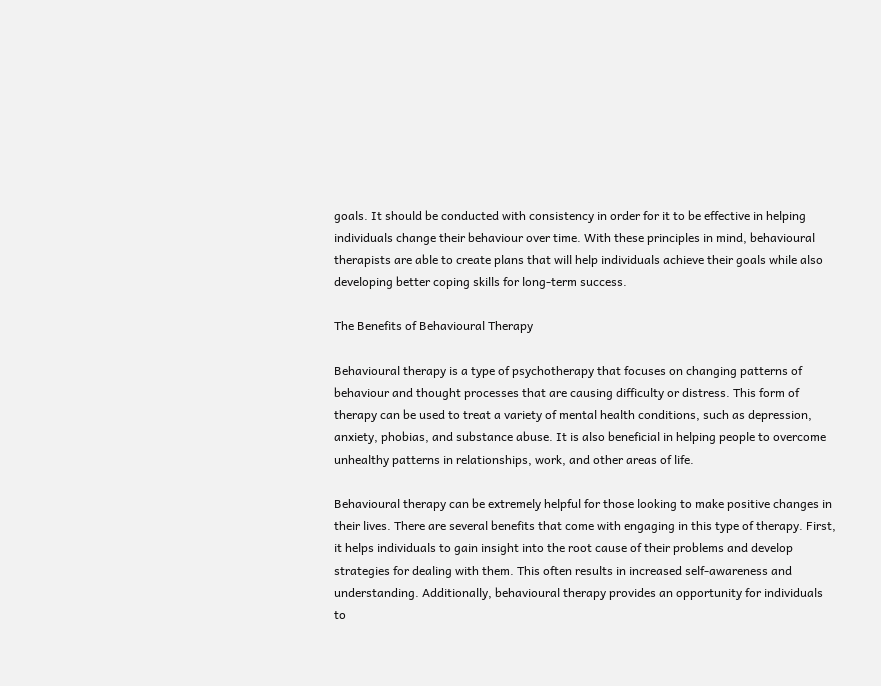goals. It should be conducted with consistency in order for it to be effective in helping individuals change their behaviour over time. With these principles in mind, behavioural therapists are able to create plans that will help individuals achieve their goals while also developing better coping skills for long-term success.

The Benefits of Behavioural Therapy

Behavioural therapy is a type of psychotherapy that focuses on changing patterns of behaviour and thought processes that are causing difficulty or distress. This form of therapy can be used to treat a variety of mental health conditions, such as depression, anxiety, phobias, and substance abuse. It is also beneficial in helping people to overcome unhealthy patterns in relationships, work, and other areas of life.

Behavioural therapy can be extremely helpful for those looking to make positive changes in their lives. There are several benefits that come with engaging in this type of therapy. First, it helps individuals to gain insight into the root cause of their problems and develop strategies for dealing with them. This often results in increased self-awareness and understanding. Additionally, behavioural therapy provides an opportunity for individuals to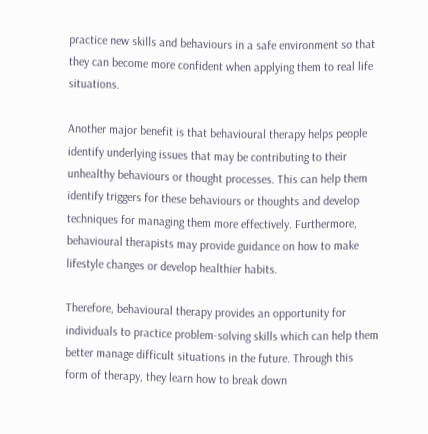practice new skills and behaviours in a safe environment so that they can become more confident when applying them to real life situations.

Another major benefit is that behavioural therapy helps people identify underlying issues that may be contributing to their unhealthy behaviours or thought processes. This can help them identify triggers for these behaviours or thoughts and develop techniques for managing them more effectively. Furthermore, behavioural therapists may provide guidance on how to make lifestyle changes or develop healthier habits.

Therefore, behavioural therapy provides an opportunity for individuals to practice problem-solving skills which can help them better manage difficult situations in the future. Through this form of therapy, they learn how to break down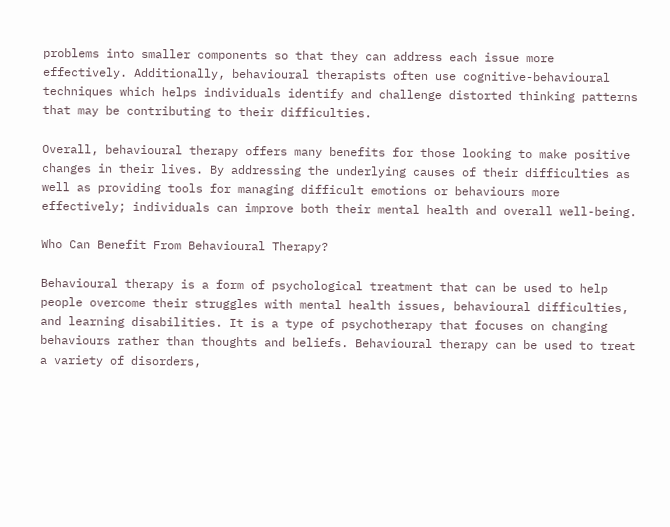problems into smaller components so that they can address each issue more effectively. Additionally, behavioural therapists often use cognitive-behavioural techniques which helps individuals identify and challenge distorted thinking patterns that may be contributing to their difficulties.

Overall, behavioural therapy offers many benefits for those looking to make positive changes in their lives. By addressing the underlying causes of their difficulties as well as providing tools for managing difficult emotions or behaviours more effectively; individuals can improve both their mental health and overall well-being.

Who Can Benefit From Behavioural Therapy?

Behavioural therapy is a form of psychological treatment that can be used to help people overcome their struggles with mental health issues, behavioural difficulties, and learning disabilities. It is a type of psychotherapy that focuses on changing behaviours rather than thoughts and beliefs. Behavioural therapy can be used to treat a variety of disorders,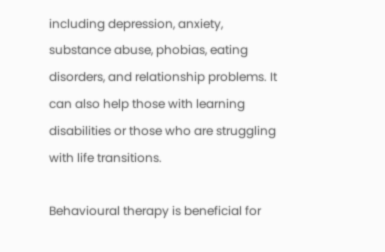including depression, anxiety, substance abuse, phobias, eating disorders, and relationship problems. It can also help those with learning disabilities or those who are struggling with life transitions.

Behavioural therapy is beneficial for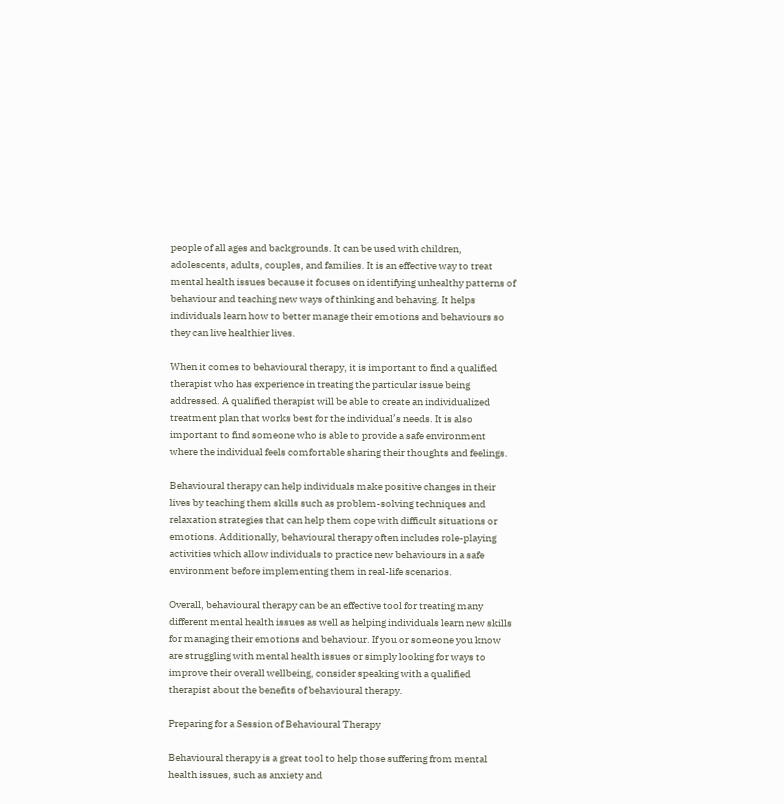people of all ages and backgrounds. It can be used with children, adolescents, adults, couples, and families. It is an effective way to treat mental health issues because it focuses on identifying unhealthy patterns of behaviour and teaching new ways of thinking and behaving. It helps individuals learn how to better manage their emotions and behaviours so they can live healthier lives.

When it comes to behavioural therapy, it is important to find a qualified therapist who has experience in treating the particular issue being addressed. A qualified therapist will be able to create an individualized treatment plan that works best for the individual’s needs. It is also important to find someone who is able to provide a safe environment where the individual feels comfortable sharing their thoughts and feelings.

Behavioural therapy can help individuals make positive changes in their lives by teaching them skills such as problem-solving techniques and relaxation strategies that can help them cope with difficult situations or emotions. Additionally, behavioural therapy often includes role-playing activities which allow individuals to practice new behaviours in a safe environment before implementing them in real-life scenarios.

Overall, behavioural therapy can be an effective tool for treating many different mental health issues as well as helping individuals learn new skills for managing their emotions and behaviour. If you or someone you know are struggling with mental health issues or simply looking for ways to improve their overall wellbeing, consider speaking with a qualified therapist about the benefits of behavioural therapy.

Preparing for a Session of Behavioural Therapy

Behavioural therapy is a great tool to help those suffering from mental health issues, such as anxiety and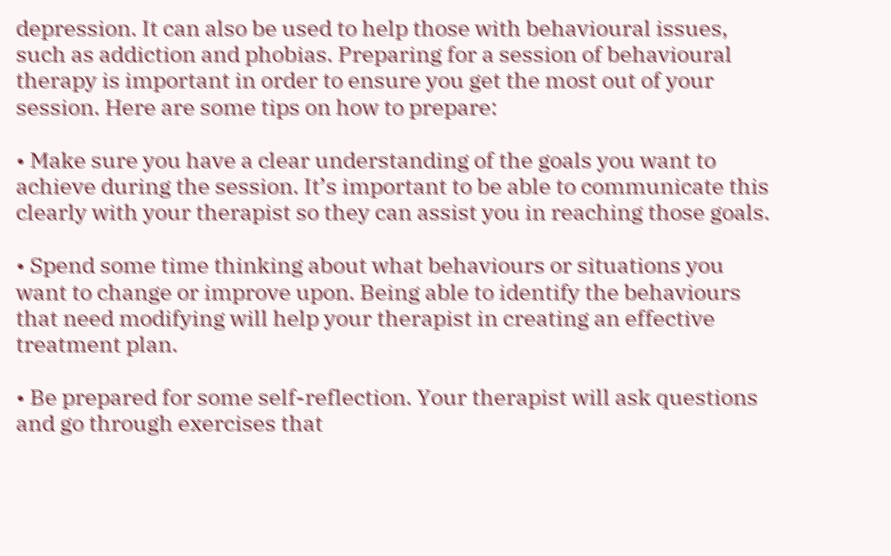depression. It can also be used to help those with behavioural issues, such as addiction and phobias. Preparing for a session of behavioural therapy is important in order to ensure you get the most out of your session. Here are some tips on how to prepare:

• Make sure you have a clear understanding of the goals you want to achieve during the session. It’s important to be able to communicate this clearly with your therapist so they can assist you in reaching those goals.

• Spend some time thinking about what behaviours or situations you want to change or improve upon. Being able to identify the behaviours that need modifying will help your therapist in creating an effective treatment plan.

• Be prepared for some self-reflection. Your therapist will ask questions and go through exercises that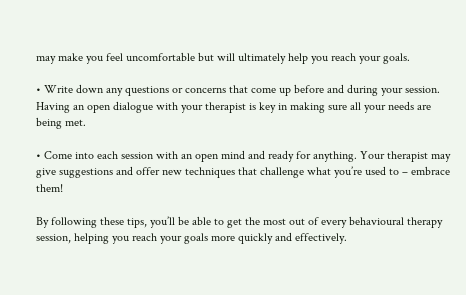may make you feel uncomfortable but will ultimately help you reach your goals.

• Write down any questions or concerns that come up before and during your session. Having an open dialogue with your therapist is key in making sure all your needs are being met.

• Come into each session with an open mind and ready for anything. Your therapist may give suggestions and offer new techniques that challenge what you’re used to – embrace them!

By following these tips, you’ll be able to get the most out of every behavioural therapy session, helping you reach your goals more quickly and effectively.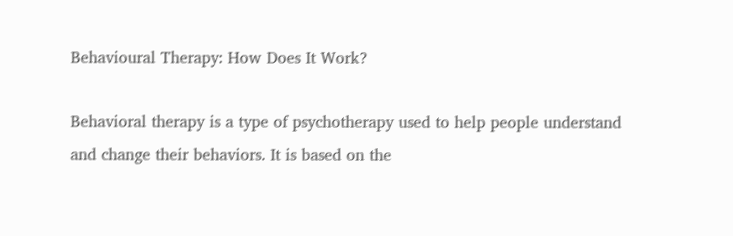Behavioural Therapy: How Does It Work?

Behavioral therapy is a type of psychotherapy used to help people understand and change their behaviors. It is based on the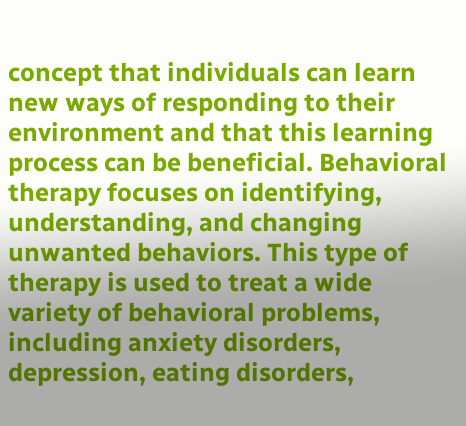concept that individuals can learn new ways of responding to their environment and that this learning process can be beneficial. Behavioral therapy focuses on identifying, understanding, and changing unwanted behaviors. This type of therapy is used to treat a wide variety of behavioral problems, including anxiety disorders, depression, eating disorders,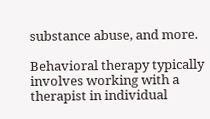substance abuse, and more.

Behavioral therapy typically involves working with a therapist in individual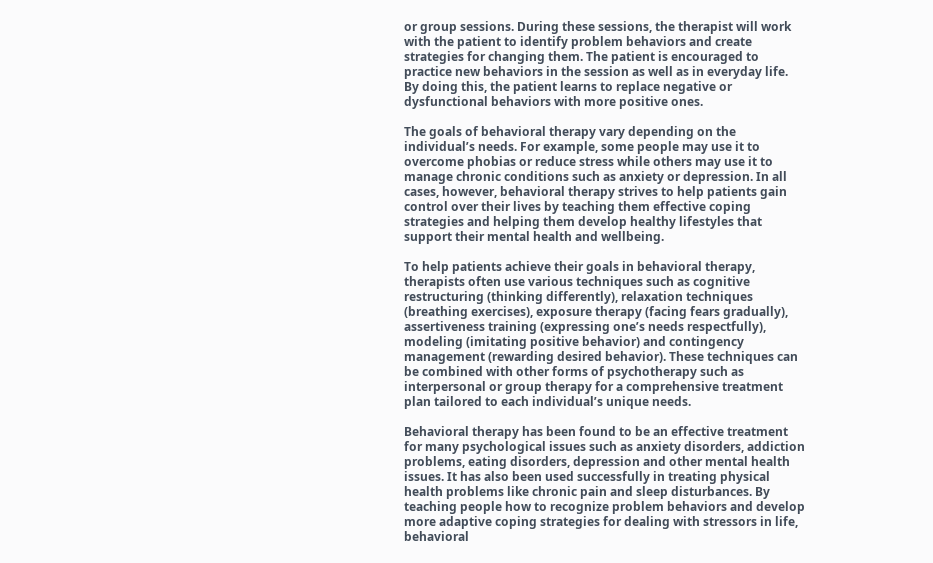or group sessions. During these sessions, the therapist will work with the patient to identify problem behaviors and create strategies for changing them. The patient is encouraged to practice new behaviors in the session as well as in everyday life. By doing this, the patient learns to replace negative or dysfunctional behaviors with more positive ones.

The goals of behavioral therapy vary depending on the individual’s needs. For example, some people may use it to overcome phobias or reduce stress while others may use it to manage chronic conditions such as anxiety or depression. In all cases, however, behavioral therapy strives to help patients gain control over their lives by teaching them effective coping strategies and helping them develop healthy lifestyles that support their mental health and wellbeing.

To help patients achieve their goals in behavioral therapy, therapists often use various techniques such as cognitive restructuring (thinking differently), relaxation techniques (breathing exercises), exposure therapy (facing fears gradually), assertiveness training (expressing one’s needs respectfully), modeling (imitating positive behavior) and contingency management (rewarding desired behavior). These techniques can be combined with other forms of psychotherapy such as interpersonal or group therapy for a comprehensive treatment plan tailored to each individual’s unique needs.

Behavioral therapy has been found to be an effective treatment for many psychological issues such as anxiety disorders, addiction problems, eating disorders, depression and other mental health issues. It has also been used successfully in treating physical health problems like chronic pain and sleep disturbances. By teaching people how to recognize problem behaviors and develop more adaptive coping strategies for dealing with stressors in life, behavioral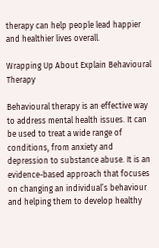therapy can help people lead happier and healthier lives overall.

Wrapping Up About Explain Behavioural Therapy

Behavioural therapy is an effective way to address mental health issues. It can be used to treat a wide range of conditions, from anxiety and depression to substance abuse. It is an evidence-based approach that focuses on changing an individual’s behaviour and helping them to develop healthy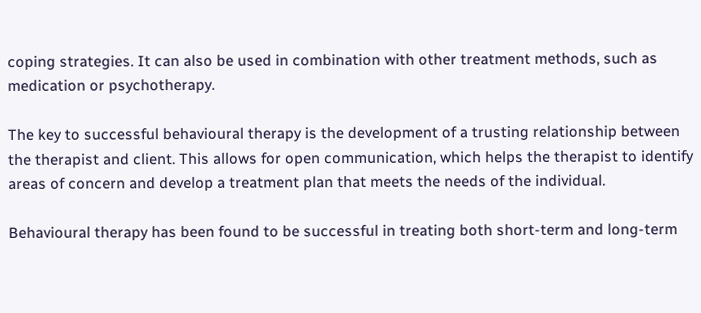coping strategies. It can also be used in combination with other treatment methods, such as medication or psychotherapy.

The key to successful behavioural therapy is the development of a trusting relationship between the therapist and client. This allows for open communication, which helps the therapist to identify areas of concern and develop a treatment plan that meets the needs of the individual.

Behavioural therapy has been found to be successful in treating both short-term and long-term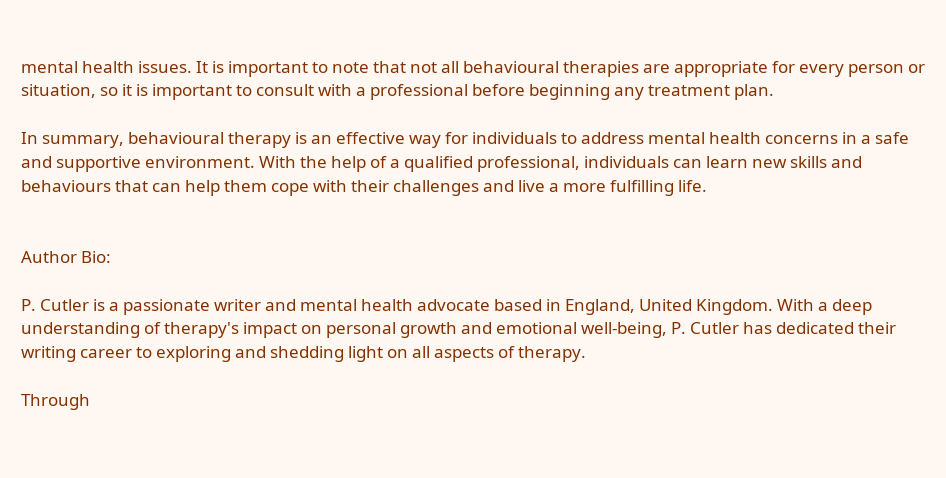mental health issues. It is important to note that not all behavioural therapies are appropriate for every person or situation, so it is important to consult with a professional before beginning any treatment plan.

In summary, behavioural therapy is an effective way for individuals to address mental health concerns in a safe and supportive environment. With the help of a qualified professional, individuals can learn new skills and behaviours that can help them cope with their challenges and live a more fulfilling life.


Author Bio:

P. Cutler is a passionate writer and mental health advocate based in England, United Kingdom. With a deep understanding of therapy's impact on personal growth and emotional well-being, P. Cutler has dedicated their writing career to exploring and shedding light on all aspects of therapy.

Through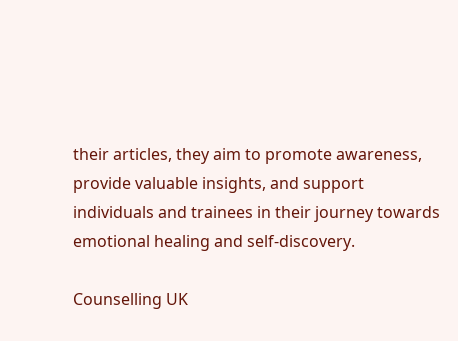their articles, they aim to promote awareness, provide valuable insights, and support individuals and trainees in their journey towards emotional healing and self-discovery.

Counselling UK